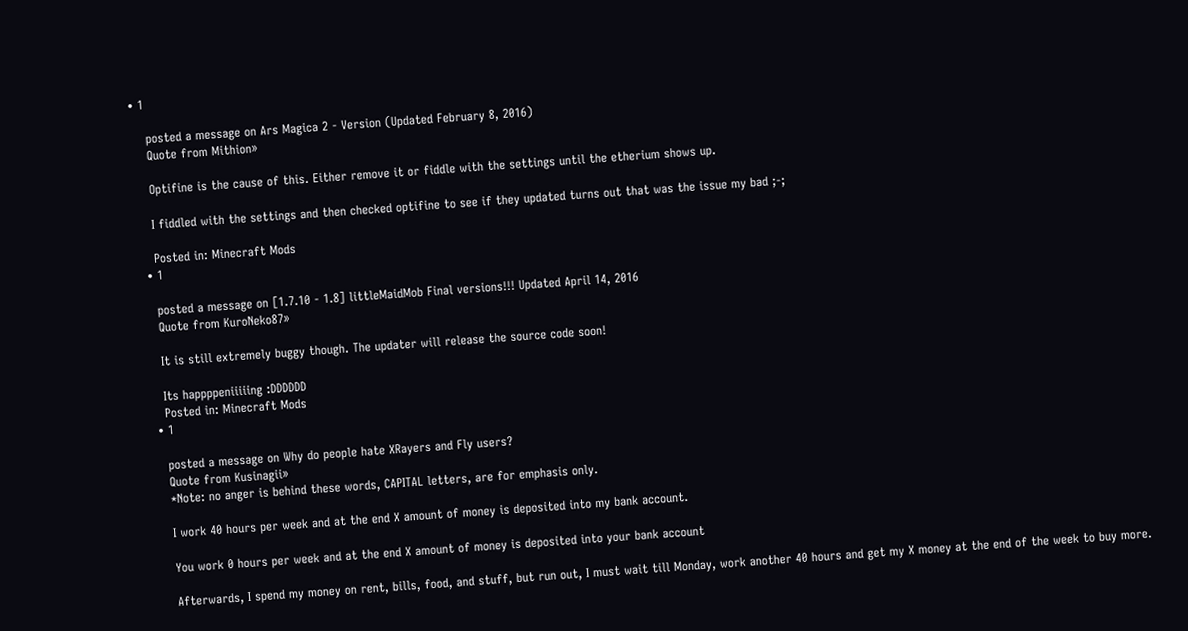• 1

    posted a message on Ars Magica 2 - Version (Updated February 8, 2016)
    Quote from Mithion»

    Optifine is the cause of this. Either remove it or fiddle with the settings until the etherium shows up.

    I fiddled with the settings and then checked optifine to see if they updated turns out that was the issue my bad ;-;

    Posted in: Minecraft Mods
  • 1

    posted a message on [1.7.10 - 1.8] littleMaidMob Final versions!!! Updated April 14, 2016
    Quote from KuroNeko87»

    It is still extremely buggy though. The updater will release the source code soon!

    Its happppeniiiiing :DDDDDD
    Posted in: Minecraft Mods
  • 1

    posted a message on Why do people hate XRayers and Fly users?
    Quote from Kusinagii»
    *Note: no anger is behind these words, CAPITAL letters, are for emphasis only.

    I work 40 hours per week and at the end X amount of money is deposited into my bank account.

    You work 0 hours per week and at the end X amount of money is deposited into your bank account

    Afterwards, I spend my money on rent, bills, food, and stuff, but run out, I must wait till Monday, work another 40 hours and get my X money at the end of the week to buy more.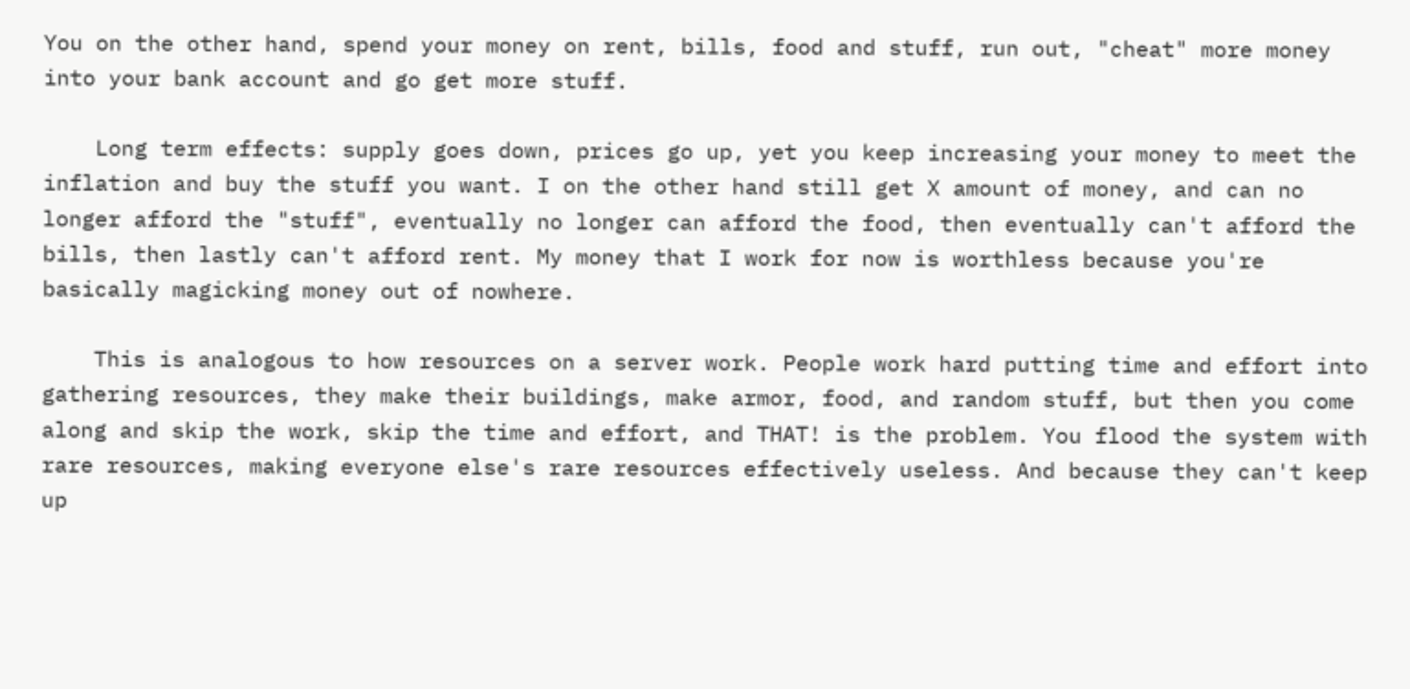You on the other hand, spend your money on rent, bills, food and stuff, run out, "cheat" more money into your bank account and go get more stuff.

    Long term effects: supply goes down, prices go up, yet you keep increasing your money to meet the inflation and buy the stuff you want. I on the other hand still get X amount of money, and can no longer afford the "stuff", eventually no longer can afford the food, then eventually can't afford the bills, then lastly can't afford rent. My money that I work for now is worthless because you're basically magicking money out of nowhere.

    This is analogous to how resources on a server work. People work hard putting time and effort into gathering resources, they make their buildings, make armor, food, and random stuff, but then you come along and skip the work, skip the time and effort, and THAT! is the problem. You flood the system with rare resources, making everyone else's rare resources effectively useless. And because they can't keep up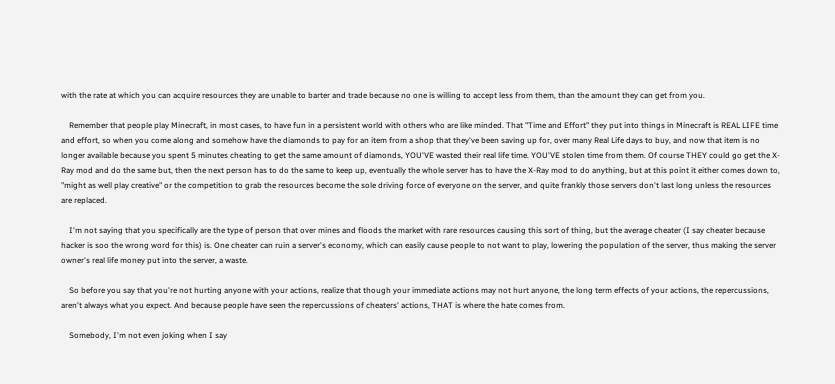with the rate at which you can acquire resources they are unable to barter and trade because no one is willing to accept less from them, than the amount they can get from you.

    Remember that people play Minecraft, in most cases, to have fun in a persistent world with others who are like minded. That "Time and Effort" they put into things in Minecraft is REAL LIFE time and effort, so when you come along and somehow have the diamonds to pay for an item from a shop that they've been saving up for, over many Real Life days to buy, and now that item is no longer available because you spent 5 minutes cheating to get the same amount of diamonds, YOU'VE wasted their real life time. YOU'VE stolen time from them. Of course THEY could go get the X-Ray mod and do the same but, then the next person has to do the same to keep up, eventually the whole server has to have the X-Ray mod to do anything, but at this point it either comes down to, "might as well play creative" or the competition to grab the resources become the sole driving force of everyone on the server, and quite frankly those servers don't last long unless the resources are replaced.

    I'm not saying that you specifically are the type of person that over mines and floods the market with rare resources causing this sort of thing, but the average cheater (I say cheater because hacker is soo the wrong word for this) is. One cheater can ruin a server's economy, which can easily cause people to not want to play, lowering the population of the server, thus making the server owner's real life money put into the server, a waste.

    So before you say that you're not hurting anyone with your actions, realize that though your immediate actions may not hurt anyone, the long term effects of your actions, the repercussions, aren't always what you expect. And because people have seen the repercussions of cheaters' actions, THAT is where the hate comes from.

    Somebody, I'm not even joking when I say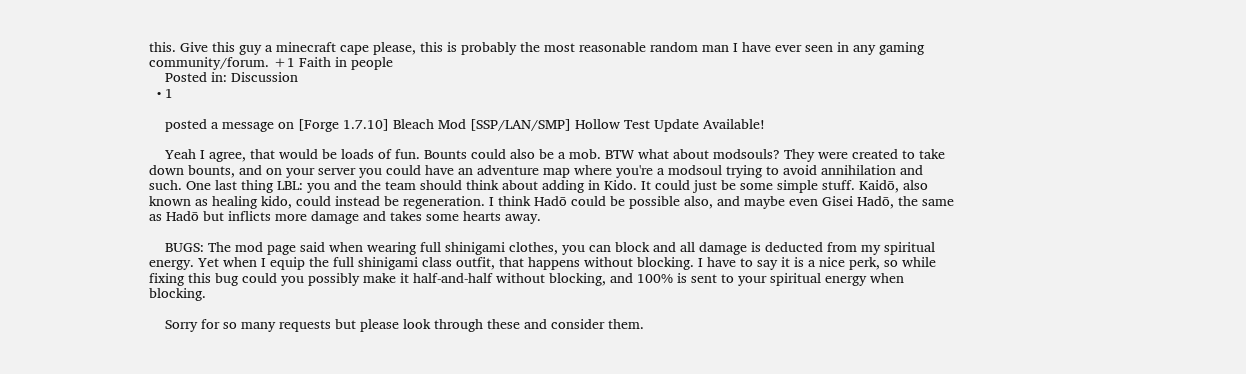this. Give this guy a minecraft cape please, this is probably the most reasonable random man I have ever seen in any gaming community/forum. +1 Faith in people
    Posted in: Discussion
  • 1

    posted a message on [Forge 1.7.10] Bleach Mod [SSP/LAN/SMP] Hollow Test Update Available!

    Yeah I agree, that would be loads of fun. Bounts could also be a mob. BTW what about modsouls? They were created to take down bounts, and on your server you could have an adventure map where you're a modsoul trying to avoid annihilation and such. One last thing LBL: you and the team should think about adding in Kido. It could just be some simple stuff. Kaidō, also known as healing kido, could instead be regeneration. I think Hadō could be possible also, and maybe even Gisei Hadō, the same as Hadō but inflicts more damage and takes some hearts away.

    BUGS: The mod page said when wearing full shinigami clothes, you can block and all damage is deducted from my spiritual energy. Yet when I equip the full shinigami class outfit, that happens without blocking. I have to say it is a nice perk, so while fixing this bug could you possibly make it half-and-half without blocking, and 100% is sent to your spiritual energy when blocking.

    Sorry for so many requests but please look through these and consider them.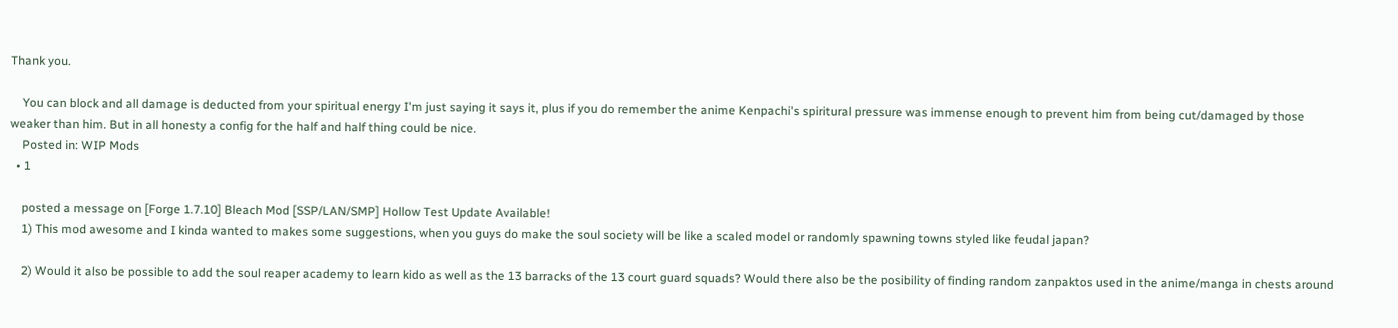Thank you.

    You can block and all damage is deducted from your spiritual energy I'm just saying it says it, plus if you do remember the anime Kenpachi's spiritural pressure was immense enough to prevent him from being cut/damaged by those weaker than him. But in all honesty a config for the half and half thing could be nice.
    Posted in: WIP Mods
  • 1

    posted a message on [Forge 1.7.10] Bleach Mod [SSP/LAN/SMP] Hollow Test Update Available!
    1) This mod awesome and I kinda wanted to makes some suggestions, when you guys do make the soul society will be like a scaled model or randomly spawning towns styled like feudal japan?

    2) Would it also be possible to add the soul reaper academy to learn kido as well as the 13 barracks of the 13 court guard squads? Would there also be the posibility of finding random zanpaktos used in the anime/manga in chests around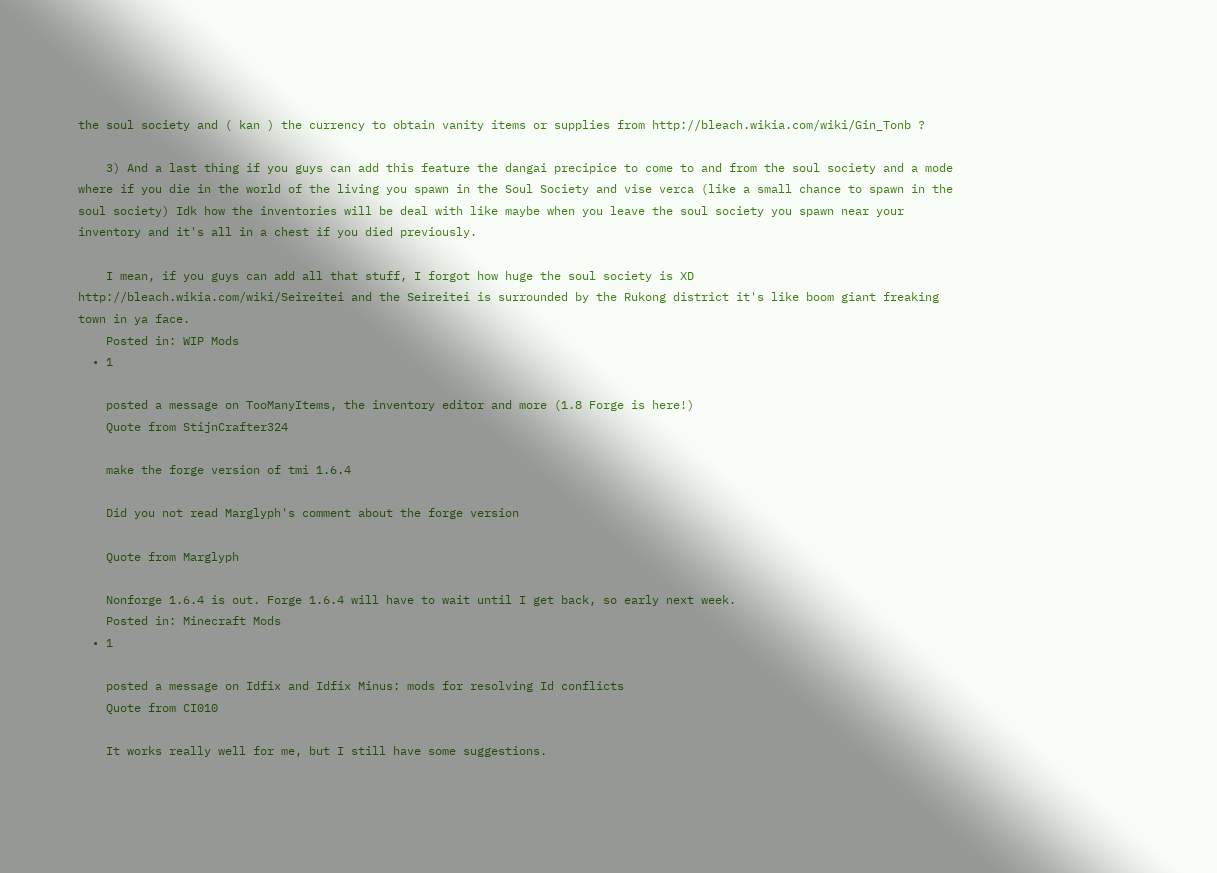the soul society and ( kan ) the currency to obtain vanity items or supplies from http://bleach.wikia.com/wiki/Gin_Tonb ?

    3) And a last thing if you guys can add this feature the dangai precipice to come to and from the soul society and a mode where if you die in the world of the living you spawn in the Soul Society and vise verca (like a small chance to spawn in the soul society) Idk how the inventories will be deal with like maybe when you leave the soul society you spawn near your inventory and it's all in a chest if you died previously.

    I mean, if you guys can add all that stuff, I forgot how huge the soul society is XD http://bleach.wikia.com/wiki/Seireitei and the Seireitei is surrounded by the Rukong district it's like boom giant freaking town in ya face.
    Posted in: WIP Mods
  • 1

    posted a message on TooManyItems, the inventory editor and more (1.8 Forge is here!)
    Quote from StijnCrafter324

    make the forge version of tmi 1.6.4

    Did you not read Marglyph's comment about the forge version

    Quote from Marglyph

    Nonforge 1.6.4 is out. Forge 1.6.4 will have to wait until I get back, so early next week.
    Posted in: Minecraft Mods
  • 1

    posted a message on Idfix and Idfix Minus: mods for resolving Id conflicts
    Quote from CI010

    It works really well for me, but I still have some suggestions.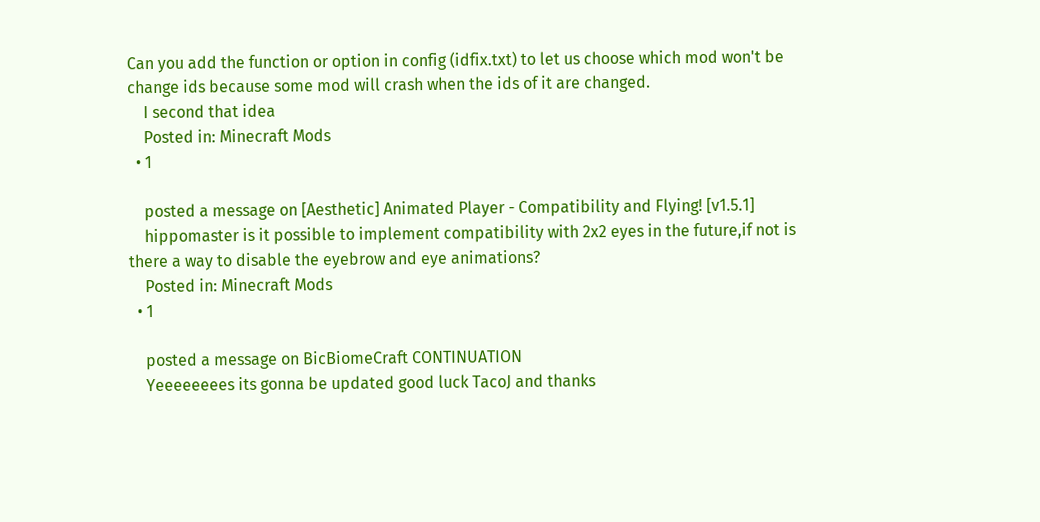Can you add the function or option in config (idfix.txt) to let us choose which mod won't be change ids because some mod will crash when the ids of it are changed.
    I second that idea
    Posted in: Minecraft Mods
  • 1

    posted a message on [Aesthetic] Animated Player - Compatibility and Flying! [v1.5.1]
    hippomaster is it possible to implement compatibility with 2x2 eyes in the future,if not is there a way to disable the eyebrow and eye animations?
    Posted in: Minecraft Mods
  • 1

    posted a message on BicBiomeCraft CONTINUATION
    Yeeeeeeees its gonna be updated good luck TacoJ and thanks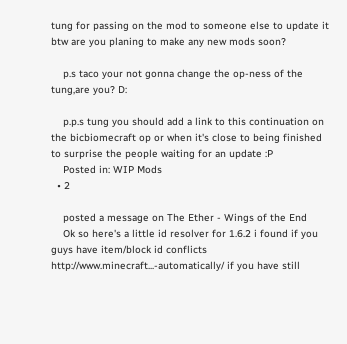tung for passing on the mod to someone else to update it btw are you planing to make any new mods soon?

    p.s taco your not gonna change the op-ness of the tung,are you? D:

    p.p.s tung you should add a link to this continuation on the bicbiomecraft op or when it's close to being finished to surprise the people waiting for an update :P
    Posted in: WIP Mods
  • 2

    posted a message on The Ether - Wings of the End
    Ok so here's a little id resolver for 1.6.2 i found if you guys have item/block id conflicts http://www.minecraft...-automatically/ if you have still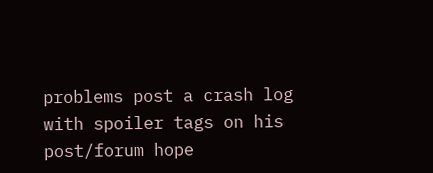problems post a crash log with spoiler tags on his post/forum hope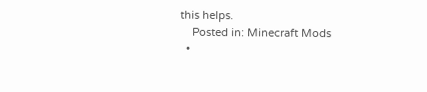this helps.
    Posted in: Minecraft Mods
  •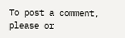To post a comment, please or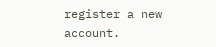register a new account.